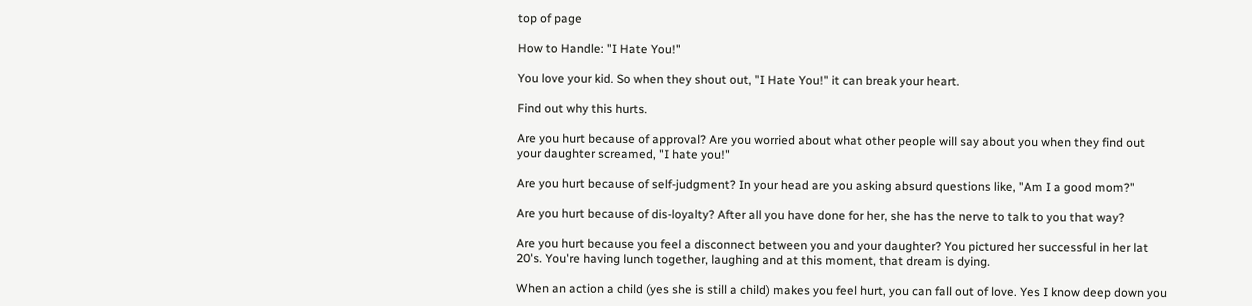top of page

How to Handle: "I Hate You!"

You love your kid. So when they shout out, "I Hate You!" it can break your heart.

Find out why this hurts.

Are you hurt because of approval? Are you worried about what other people will say about you when they find out your daughter screamed, "I hate you!"

Are you hurt because of self-judgment? In your head are you asking absurd questions like, "Am I a good mom?"

Are you hurt because of dis-loyalty? After all you have done for her, she has the nerve to talk to you that way?

Are you hurt because you feel a disconnect between you and your daughter? You pictured her successful in her lat 20's. You're having lunch together, laughing and at this moment, that dream is dying.

When an action a child (yes she is still a child) makes you feel hurt, you can fall out of love. Yes I know deep down you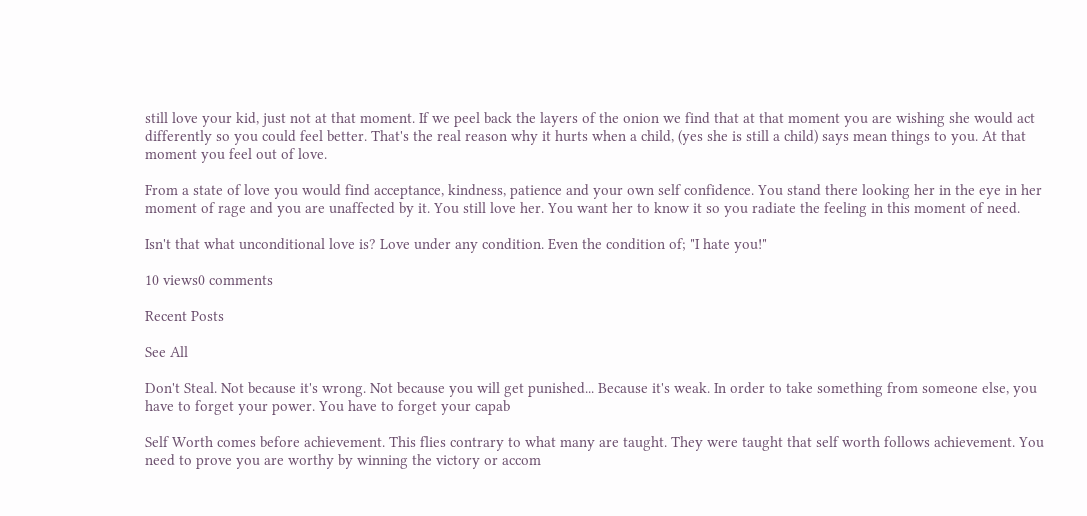still love your kid, just not at that moment. If we peel back the layers of the onion we find that at that moment you are wishing she would act differently so you could feel better. That's the real reason why it hurts when a child, (yes she is still a child) says mean things to you. At that moment you feel out of love.

From a state of love you would find acceptance, kindness, patience and your own self confidence. You stand there looking her in the eye in her moment of rage and you are unaffected by it. You still love her. You want her to know it so you radiate the feeling in this moment of need.

Isn't that what unconditional love is? Love under any condition. Even the condition of; "I hate you!"

10 views0 comments

Recent Posts

See All

Don't Steal. Not because it's wrong. Not because you will get punished... Because it's weak. In order to take something from someone else, you have to forget your power. You have to forget your capab

Self Worth comes before achievement. This flies contrary to what many are taught. They were taught that self worth follows achievement. You need to prove you are worthy by winning the victory or accom